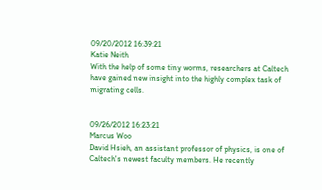09/20/2012 16:39:21
Katie Neith
With the help of some tiny worms, researchers at Caltech have gained new insight into the highly complex task of migrating cells.


09/26/2012 16:23:21
Marcus Woo
David Hsieh, an assistant professor of physics, is one of Caltech's newest faculty members. He recently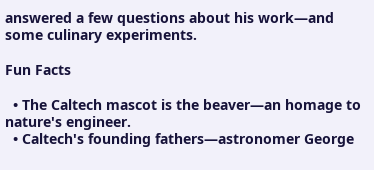answered a few questions about his work—and some culinary experiments.

Fun Facts

  • The Caltech mascot is the beaver—an homage to nature's engineer.
  • Caltech's founding fathers—astronomer George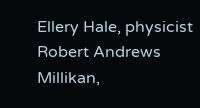Ellery Hale, physicist Robert Andrews Millikan,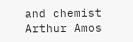and chemist Arthur Amos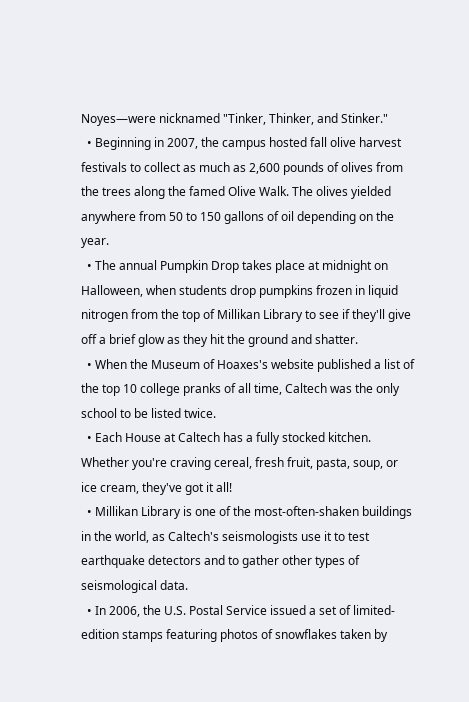Noyes—were nicknamed "Tinker, Thinker, and Stinker."
  • Beginning in 2007, the campus hosted fall olive harvest festivals to collect as much as 2,600 pounds of olives from the trees along the famed Olive Walk. The olives yielded anywhere from 50 to 150 gallons of oil depending on the year.
  • The annual Pumpkin Drop takes place at midnight on Halloween, when students drop pumpkins frozen in liquid nitrogen from the top of Millikan Library to see if they'll give off a brief glow as they hit the ground and shatter.
  • When the Museum of Hoaxes's website published a list of the top 10 college pranks of all time, Caltech was the only school to be listed twice.
  • Each House at Caltech has a fully stocked kitchen. Whether you're craving cereal, fresh fruit, pasta, soup, or ice cream, they've got it all!
  • Millikan Library is one of the most-often-shaken buildings in the world, as Caltech's seismologists use it to test earthquake detectors and to gather other types of seismological data.
  • In 2006, the U.S. Postal Service issued a set of limited-edition stamps featuring photos of snowflakes taken by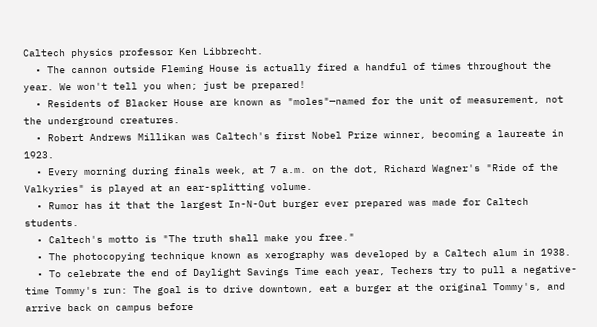Caltech physics professor Ken Libbrecht.
  • The cannon outside Fleming House is actually fired a handful of times throughout the year. We won't tell you when; just be prepared!
  • Residents of Blacker House are known as "moles"—named for the unit of measurement, not the underground creatures.
  • Robert Andrews Millikan was Caltech's first Nobel Prize winner, becoming a laureate in 1923.
  • Every morning during finals week, at 7 a.m. on the dot, Richard Wagner's "Ride of the Valkyries" is played at an ear-splitting volume.
  • Rumor has it that the largest In-N-Out burger ever prepared was made for Caltech students.
  • Caltech's motto is "The truth shall make you free."
  • The photocopying technique known as xerography was developed by a Caltech alum in 1938.
  • To celebrate the end of Daylight Savings Time each year, Techers try to pull a negative-time Tommy's run: The goal is to drive downtown, eat a burger at the original Tommy's, and arrive back on campus before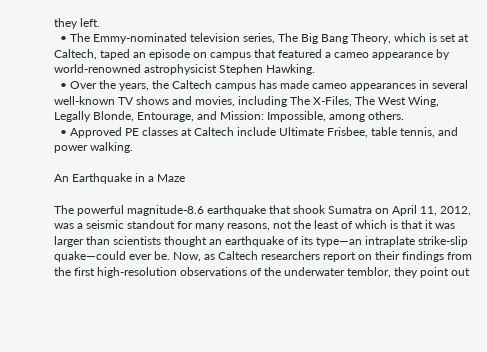they left.
  • The Emmy-nominated television series, The Big Bang Theory, which is set at Caltech, taped an episode on campus that featured a cameo appearance by world-renowned astrophysicist Stephen Hawking.
  • Over the years, the Caltech campus has made cameo appearances in several well-known TV shows and movies, including The X-Files, The West Wing, Legally Blonde, Entourage, and Mission: Impossible, among others.
  • Approved PE classes at Caltech include Ultimate Frisbee, table tennis, and power walking.

An Earthquake in a Maze

The powerful magnitude-8.6 earthquake that shook Sumatra on April 11, 2012, was a seismic standout for many reasons, not the least of which is that it was larger than scientists thought an earthquake of its type—an intraplate strike-slip quake—could ever be. Now, as Caltech researchers report on their findings from the first high-resolution observations of the underwater temblor, they point out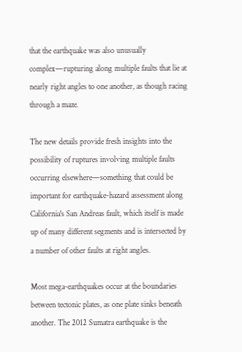that the earthquake was also unusually complex—rupturing along multiple faults that lie at nearly right angles to one another, as though racing through a maze.

The new details provide fresh insights into the possibility of ruptures involving multiple faults occurring elsewhere—something that could be important for earthquake-hazard assessment along California's San Andreas fault, which itself is made up of many different segments and is intersected by a number of other faults at right angles.

Most mega-earthquakes occur at the boundaries between tectonic plates, as one plate sinks beneath another. The 2012 Sumatra earthquake is the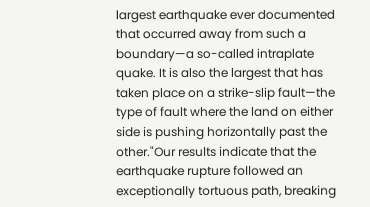largest earthquake ever documented that occurred away from such a boundary—a so-called intraplate quake. It is also the largest that has taken place on a strike-slip fault—the type of fault where the land on either side is pushing horizontally past the other."Our results indicate that the earthquake rupture followed an exceptionally tortuous path, breaking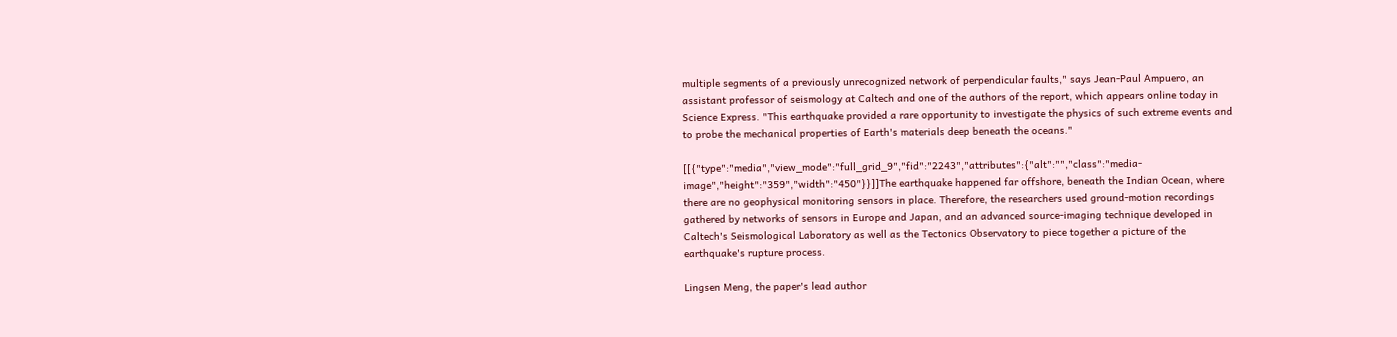multiple segments of a previously unrecognized network of perpendicular faults," says Jean-Paul Ampuero, an assistant professor of seismology at Caltech and one of the authors of the report, which appears online today in Science Express. "This earthquake provided a rare opportunity to investigate the physics of such extreme events and to probe the mechanical properties of Earth's materials deep beneath the oceans."

[[{"type":"media","view_mode":"full_grid_9","fid":"2243","attributes":{"alt":"","class":"media-image","height":"359","width":"450"}}]]The earthquake happened far offshore, beneath the Indian Ocean, where there are no geophysical monitoring sensors in place. Therefore, the researchers used ground-motion recordings gathered by networks of sensors in Europe and Japan, and an advanced source-imaging technique developed in Caltech's Seismological Laboratory as well as the Tectonics Observatory to piece together a picture of the earthquake's rupture process.

Lingsen Meng, the paper's lead author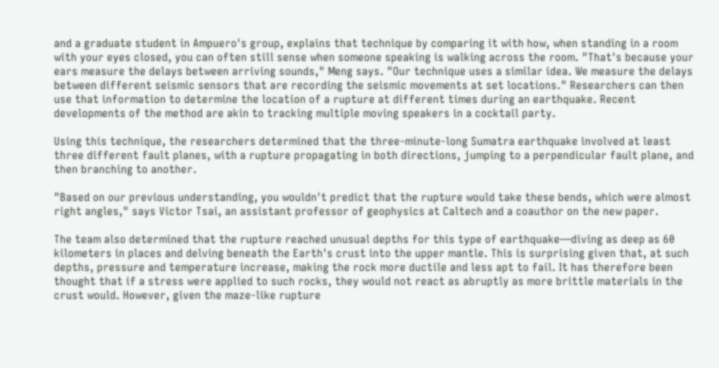and a graduate student in Ampuero's group, explains that technique by comparing it with how, when standing in a room with your eyes closed, you can often still sense when someone speaking is walking across the room. "That's because your ears measure the delays between arriving sounds," Meng says. "Our technique uses a similar idea. We measure the delays between different seismic sensors that are recording the seismic movements at set locations." Researchers can then use that information to determine the location of a rupture at different times during an earthquake. Recent developments of the method are akin to tracking multiple moving speakers in a cocktail party.

Using this technique, the researchers determined that the three-minute-long Sumatra earthquake involved at least three different fault planes, with a rupture propagating in both directions, jumping to a perpendicular fault plane, and then branching to another.

"Based on our previous understanding, you wouldn't predict that the rupture would take these bends, which were almost right angles," says Victor Tsai, an assistant professor of geophysics at Caltech and a coauthor on the new paper.

The team also determined that the rupture reached unusual depths for this type of earthquake—diving as deep as 60 kilometers in places and delving beneath the Earth's crust into the upper mantle. This is surprising given that, at such depths, pressure and temperature increase, making the rock more ductile and less apt to fail. It has therefore been thought that if a stress were applied to such rocks, they would not react as abruptly as more brittle materials in the crust would. However, given the maze-like rupture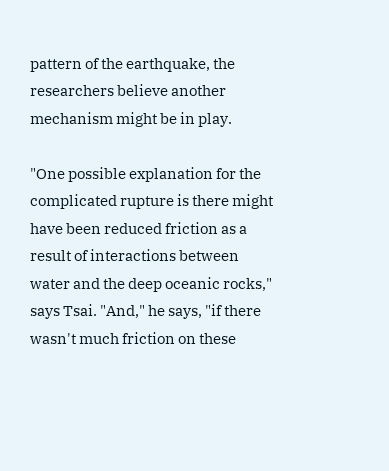pattern of the earthquake, the researchers believe another mechanism might be in play.

"One possible explanation for the complicated rupture is there might have been reduced friction as a result of interactions between water and the deep oceanic rocks," says Tsai. "And," he says, "if there wasn't much friction on these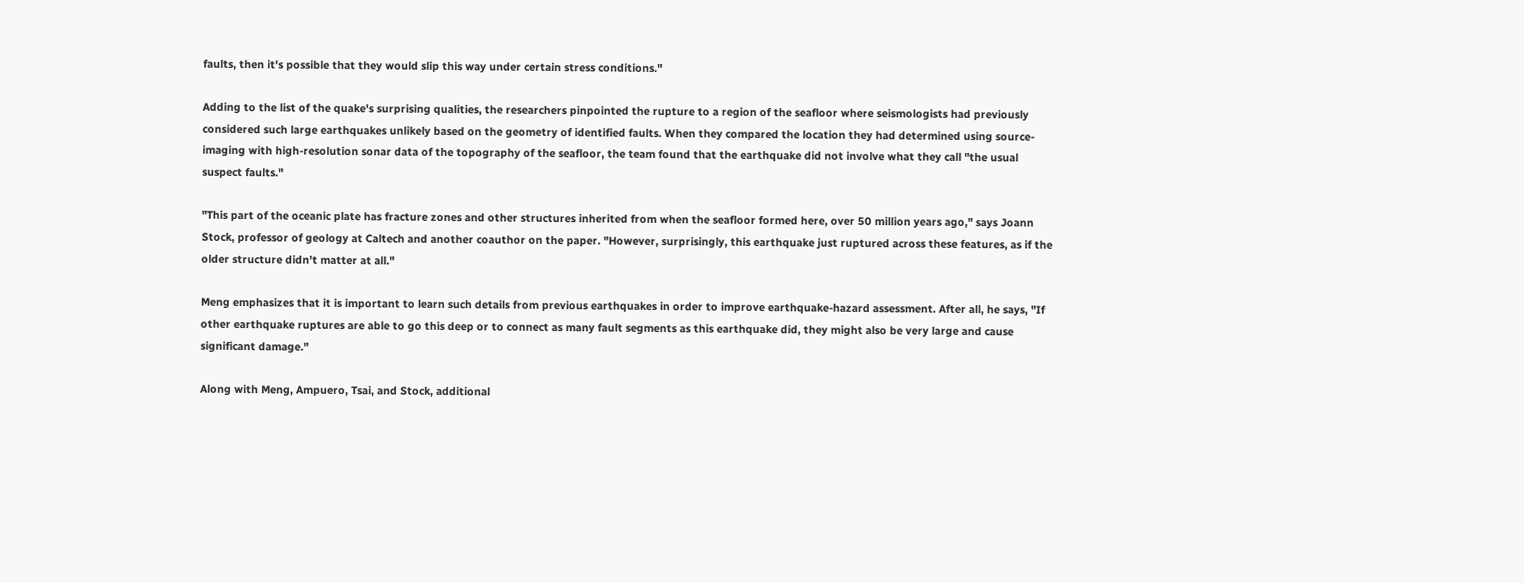faults, then it's possible that they would slip this way under certain stress conditions."

Adding to the list of the quake's surprising qualities, the researchers pinpointed the rupture to a region of the seafloor where seismologists had previously considered such large earthquakes unlikely based on the geometry of identified faults. When they compared the location they had determined using source-imaging with high-resolution sonar data of the topography of the seafloor, the team found that the earthquake did not involve what they call "the usual suspect faults."

"This part of the oceanic plate has fracture zones and other structures inherited from when the seafloor formed here, over 50 million years ago," says Joann Stock, professor of geology at Caltech and another coauthor on the paper. "However, surprisingly, this earthquake just ruptured across these features, as if the older structure didn't matter at all."

Meng emphasizes that it is important to learn such details from previous earthquakes in order to improve earthquake-hazard assessment. After all, he says, "If other earthquake ruptures are able to go this deep or to connect as many fault segments as this earthquake did, they might also be very large and cause significant damage."

Along with Meng, Ampuero, Tsai, and Stock, additional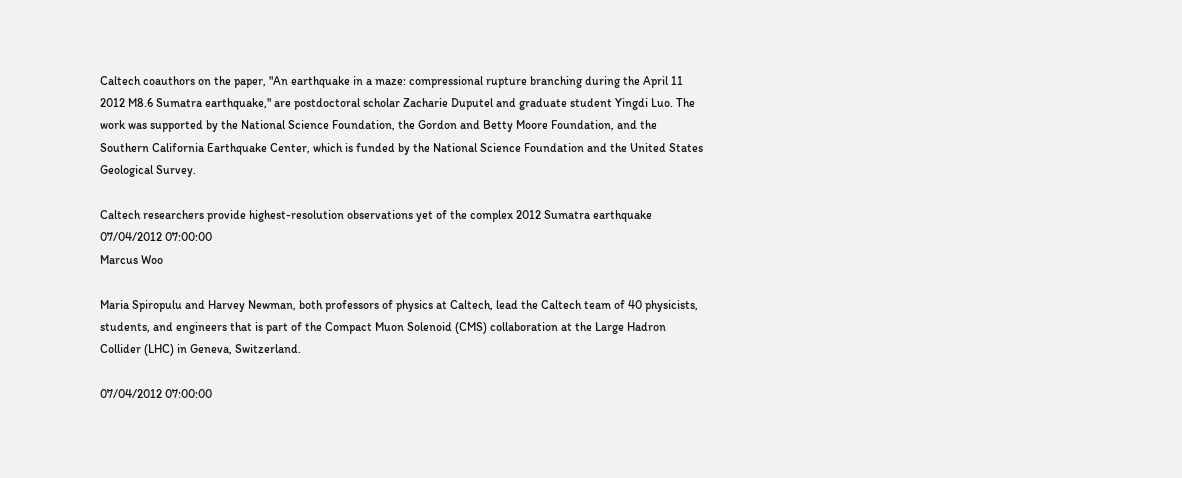Caltech coauthors on the paper, "An earthquake in a maze: compressional rupture branching during the April 11 2012 M8.6 Sumatra earthquake," are postdoctoral scholar Zacharie Duputel and graduate student Yingdi Luo. The work was supported by the National Science Foundation, the Gordon and Betty Moore Foundation, and the Southern California Earthquake Center, which is funded by the National Science Foundation and the United States Geological Survey.

Caltech researchers provide highest-resolution observations yet of the complex 2012 Sumatra earthquake
07/04/2012 07:00:00
Marcus Woo

Maria Spiropulu and Harvey Newman, both professors of physics at Caltech, lead the Caltech team of 40 physicists, students, and engineers that is part of the Compact Muon Solenoid (CMS) collaboration at the Large Hadron Collider (LHC) in Geneva, Switzerland.

07/04/2012 07:00:00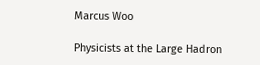Marcus Woo

Physicists at the Large Hadron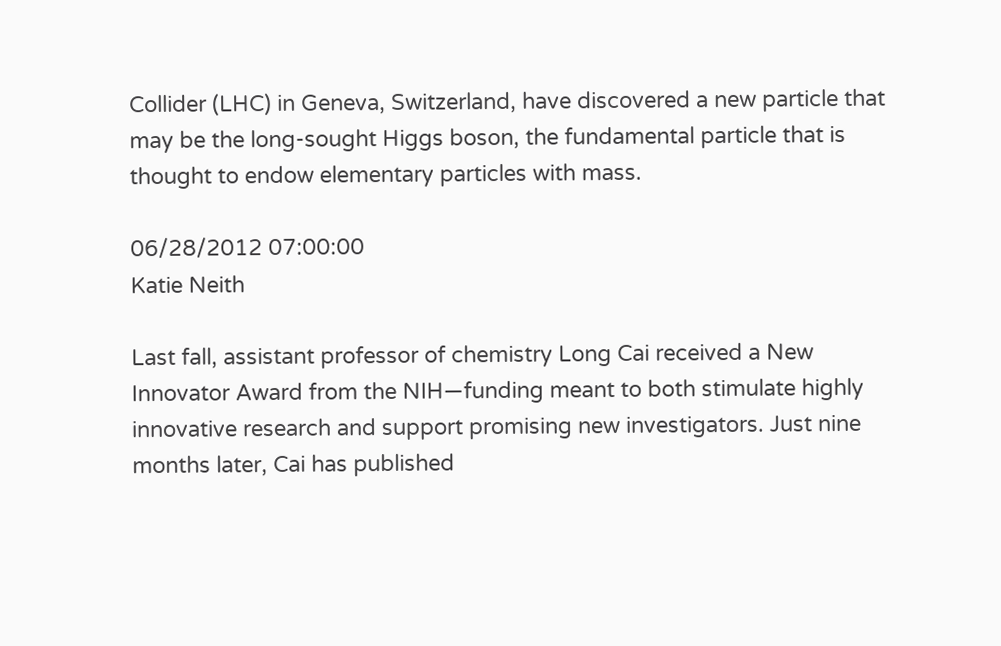Collider (LHC) in Geneva, Switzerland, have discovered a new particle that may be the long-sought Higgs boson, the fundamental particle that is thought to endow elementary particles with mass.

06/28/2012 07:00:00
Katie Neith

Last fall, assistant professor of chemistry Long Cai received a New Innovator Award from the NIH—funding meant to both stimulate highly innovative research and support promising new investigators. Just nine months later, Cai has published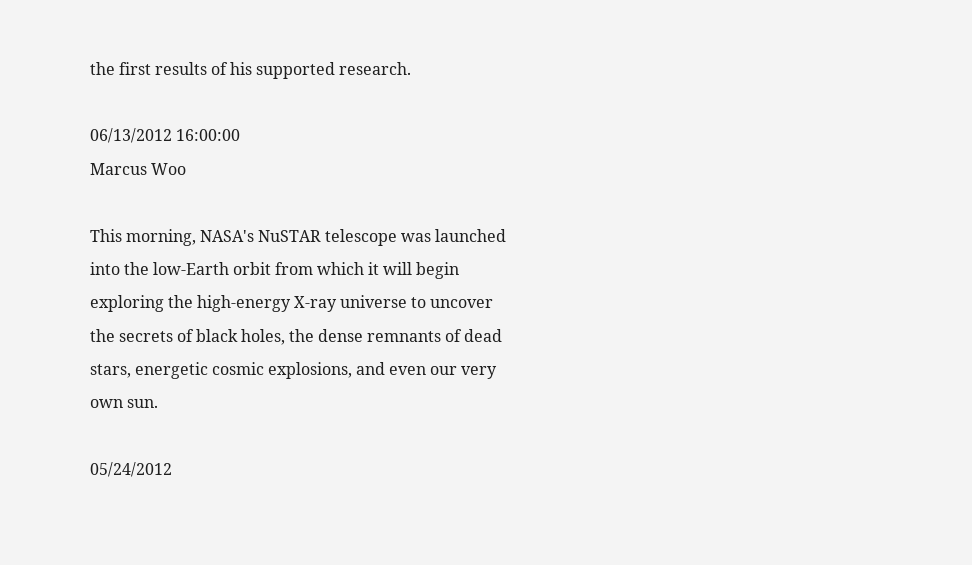the first results of his supported research.

06/13/2012 16:00:00
Marcus Woo

This morning, NASA's NuSTAR telescope was launched into the low-Earth orbit from which it will begin exploring the high-energy X-ray universe to uncover the secrets of black holes, the dense remnants of dead stars, energetic cosmic explosions, and even our very own sun.

05/24/2012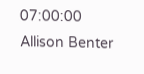07:00:00
Allison Benter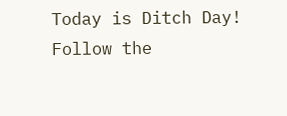Today is Ditch Day! Follow the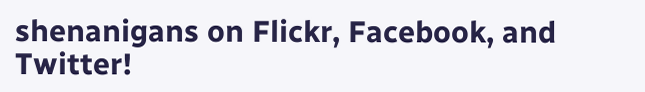shenanigans on Flickr, Facebook, and Twitter!